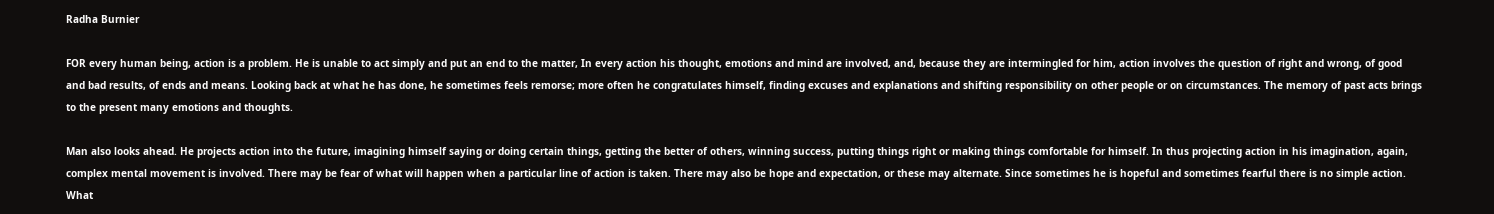Radha Burnier

FOR every human being, action is a problem. He is unable to act simply and put an end to the matter, In every action his thought, emotions and mind are involved, and, because they are intermingled for him, action involves the question of right and wrong, of good and bad results, of ends and means. Looking back at what he has done, he sometimes feels remorse; more often he congratulates himself, finding excuses and explanations and shifting responsibility on other people or on circumstances. The memory of past acts brings to the present many emotions and thoughts.

Man also looks ahead. He projects action into the future, imagining himself saying or doing certain things, getting the better of others, winning success, putting things right or making things comfortable for himself. In thus projecting action in his imagination, again, complex mental movement is involved. There may be fear of what will happen when a particular line of action is taken. There may also be hope and expectation, or these may alternate. Since sometimes he is hopeful and sometimes fearful there is no simple action. What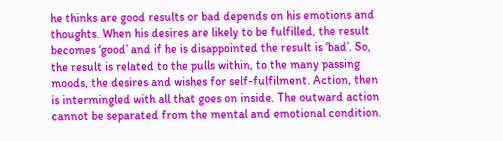he thinks are good results or bad depends on his emotions and thoughts. When his desires are likely to be fulfilled, the result becomes ‘good’ and if he is disappointed the result is ‘bad’. So, the result is related to the pulls within, to the many passing moods, the desires and wishes for self-fulfilment. Action, then is intermingled with all that goes on inside. The outward action cannot be separated from the mental and emotional condition.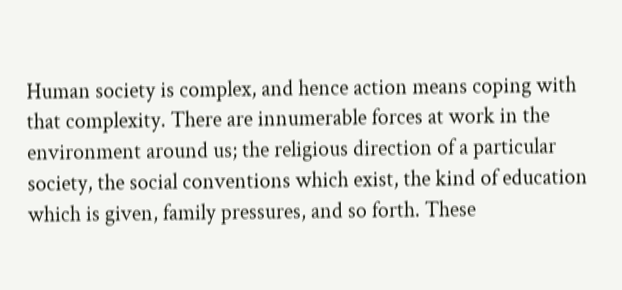Human society is complex, and hence action means coping with that complexity. There are innumerable forces at work in the environment around us; the religious direction of a particular society, the social conventions which exist, the kind of education which is given, family pressures, and so forth. These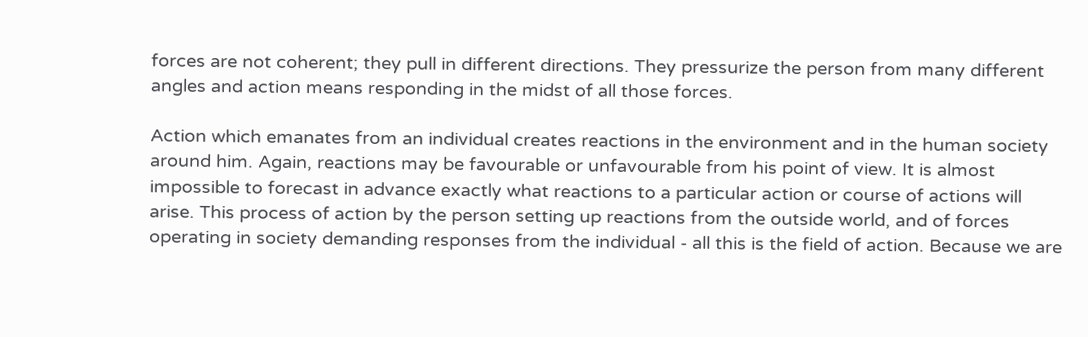forces are not coherent; they pull in different directions. They pressurize the person from many different angles and action means responding in the midst of all those forces.

Action which emanates from an individual creates reactions in the environment and in the human society around him. Again, reactions may be favourable or unfavourable from his point of view. It is almost impossible to forecast in advance exactly what reactions to a particular action or course of actions will arise. This process of action by the person setting up reactions from the outside world, and of forces operating in society demanding responses from the individual - all this is the field of action. Because we are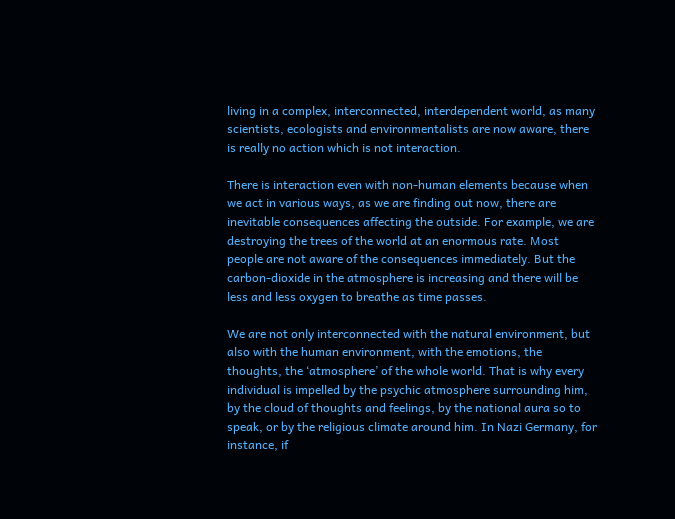living in a complex, interconnected, interdependent world, as many scientists, ecologists and environmentalists are now aware, there is really no action which is not interaction.

There is interaction even with non-human elements because when we act in various ways, as we are finding out now, there are inevitable consequences affecting the outside. For example, we are destroying the trees of the world at an enormous rate. Most people are not aware of the consequences immediately. But the carbon-dioxide in the atmosphere is increasing and there will be less and less oxygen to breathe as time passes.

We are not only interconnected with the natural environment, but also with the human environment, with the emotions, the thoughts, the ‘atmosphere’ of the whole world. That is why every individual is impelled by the psychic atmosphere surrounding him, by the cloud of thoughts and feelings, by the national aura so to speak, or by the religious climate around him. In Nazi Germany, for instance, if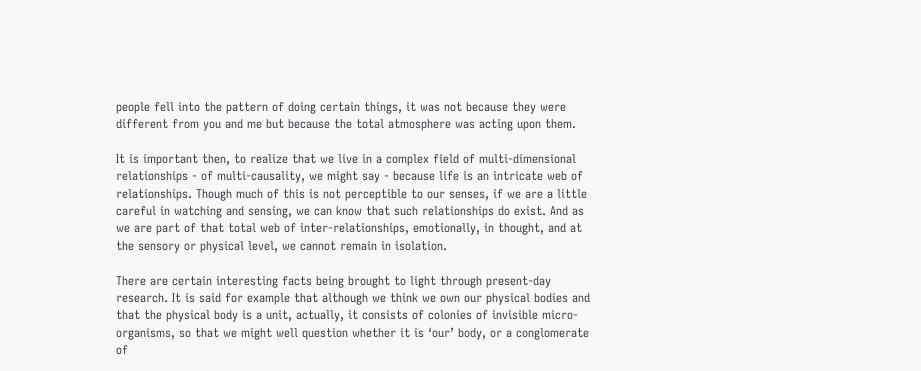people fell into the pattern of doing certain things, it was not because they were different from you and me but because the total atmosphere was acting upon them.

It is important then, to realize that we live in a complex field of multi-dimensional relationships - of multi-causality, we might say - because life is an intricate web of relationships. Though much of this is not perceptible to our senses, if we are a little careful in watching and sensing, we can know that such relationships do exist. And as we are part of that total web of inter-relationships, emotionally, in thought, and at the sensory or physical level, we cannot remain in isolation.

There are certain interesting facts being brought to light through present-day research. It is said for example that although we think we own our physical bodies and that the physical body is a unit, actually, it consists of colonies of invisible micro-organisms, so that we might well question whether it is ‘our’ body, or a conglomerate of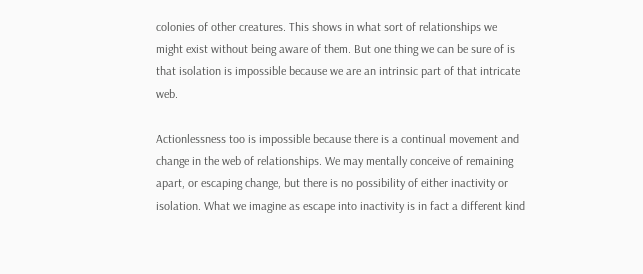colonies of other creatures. This shows in what sort of relationships we might exist without being aware of them. But one thing we can be sure of is that isolation is impossible because we are an intrinsic part of that intricate web.

Actionlessness too is impossible because there is a continual movement and change in the web of relationships. We may mentally conceive of remaining apart, or escaping change, but there is no possibility of either inactivity or isolation. What we imagine as escape into inactivity is in fact a different kind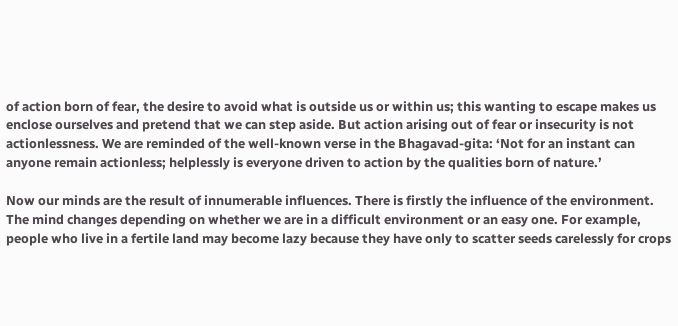of action born of fear, the desire to avoid what is outside us or within us; this wanting to escape makes us enclose ourselves and pretend that we can step aside. But action arising out of fear or insecurity is not actionlessness. We are reminded of the well-known verse in the Bhagavad-gita: ‘Not for an instant can anyone remain actionless; helplessly is everyone driven to action by the qualities born of nature.’

Now our minds are the result of innumerable influences. There is firstly the influence of the environment. The mind changes depending on whether we are in a difficult environment or an easy one. For example, people who live in a fertile land may become lazy because they have only to scatter seeds carelessly for crops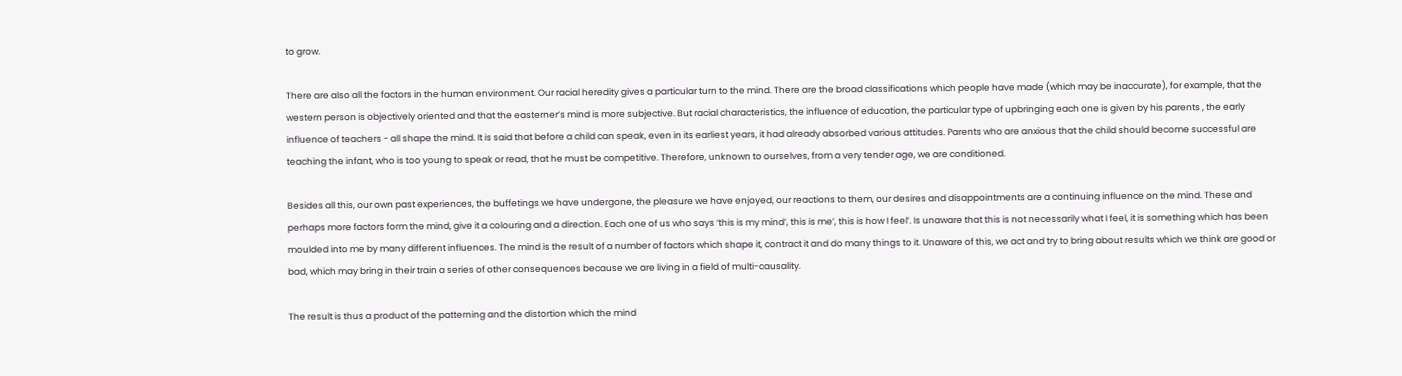to grow.

There are also all the factors in the human environment. Our racial heredity gives a particular turn to the mind. There are the broad classifications which people have made (which may be inaccurate), for example, that the western person is objectively oriented and that the easterner’s mind is more subjective. But racial characteristics, the influence of education, the particular type of upbringing each one is given by his parents , the early influence of teachers - all shape the mind. It is said that before a child can speak, even in its earliest years, it had already absorbed various attitudes. Parents who are anxious that the child should become successful are teaching the infant, who is too young to speak or read, that he must be competitive. Therefore, unknown to ourselves, from a very tender age, we are conditioned.

Besides all this, our own past experiences, the buffetings we have undergone, the pleasure we have enjoyed, our reactions to them, our desires and disappointments are a continuing influence on the mind. These and perhaps more factors form the mind, give it a colouring and a direction. Each one of us who says ‘this is my mind’, this is me’, this is how I feel’. Is unaware that this is not necessarily what I feel, it is something which has been moulded into me by many different influences. The mind is the result of a number of factors which shape it, contract it and do many things to it. Unaware of this, we act and try to bring about results which we think are good or bad, which may bring in their train a series of other consequences because we are living in a field of multi-causality.

The result is thus a product of the patterning and the distortion which the mind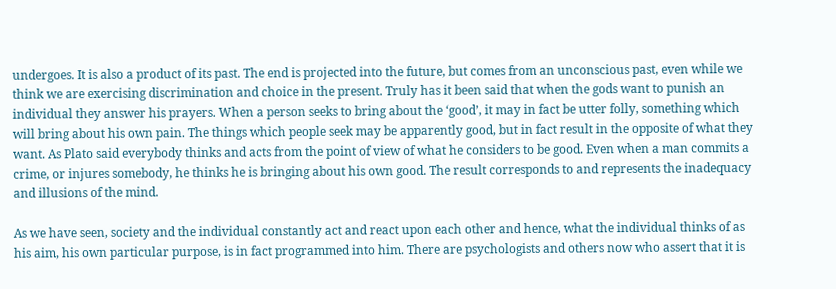undergoes. It is also a product of its past. The end is projected into the future, but comes from an unconscious past, even while we think we are exercising discrimination and choice in the present. Truly has it been said that when the gods want to punish an individual they answer his prayers. When a person seeks to bring about the ‘good’, it may in fact be utter folly, something which will bring about his own pain. The things which people seek may be apparently good, but in fact result in the opposite of what they want. As Plato said everybody thinks and acts from the point of view of what he considers to be good. Even when a man commits a crime, or injures somebody, he thinks he is bringing about his own good. The result corresponds to and represents the inadequacy and illusions of the mind.

As we have seen, society and the individual constantly act and react upon each other and hence, what the individual thinks of as his aim, his own particular purpose, is in fact programmed into him. There are psychologists and others now who assert that it is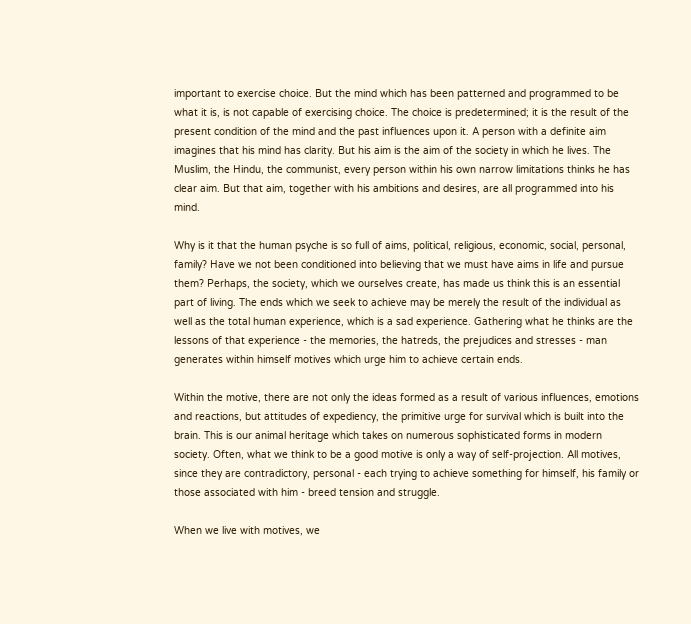important to exercise choice. But the mind which has been patterned and programmed to be what it is, is not capable of exercising choice. The choice is predetermined; it is the result of the present condition of the mind and the past influences upon it. A person with a definite aim imagines that his mind has clarity. But his aim is the aim of the society in which he lives. The Muslim, the Hindu, the communist, every person within his own narrow limitations thinks he has clear aim. But that aim, together with his ambitions and desires, are all programmed into his mind.

Why is it that the human psyche is so full of aims, political, religious, economic, social, personal, family? Have we not been conditioned into believing that we must have aims in life and pursue them? Perhaps, the society, which we ourselves create, has made us think this is an essential part of living. The ends which we seek to achieve may be merely the result of the individual as well as the total human experience, which is a sad experience. Gathering what he thinks are the lessons of that experience - the memories, the hatreds, the prejudices and stresses - man generates within himself motives which urge him to achieve certain ends.

Within the motive, there are not only the ideas formed as a result of various influences, emotions and reactions, but attitudes of expediency, the primitive urge for survival which is built into the brain. This is our animal heritage which takes on numerous sophisticated forms in modern society. Often, what we think to be a good motive is only a way of self-projection. All motives, since they are contradictory, personal - each trying to achieve something for himself, his family or those associated with him - breed tension and struggle.

When we live with motives, we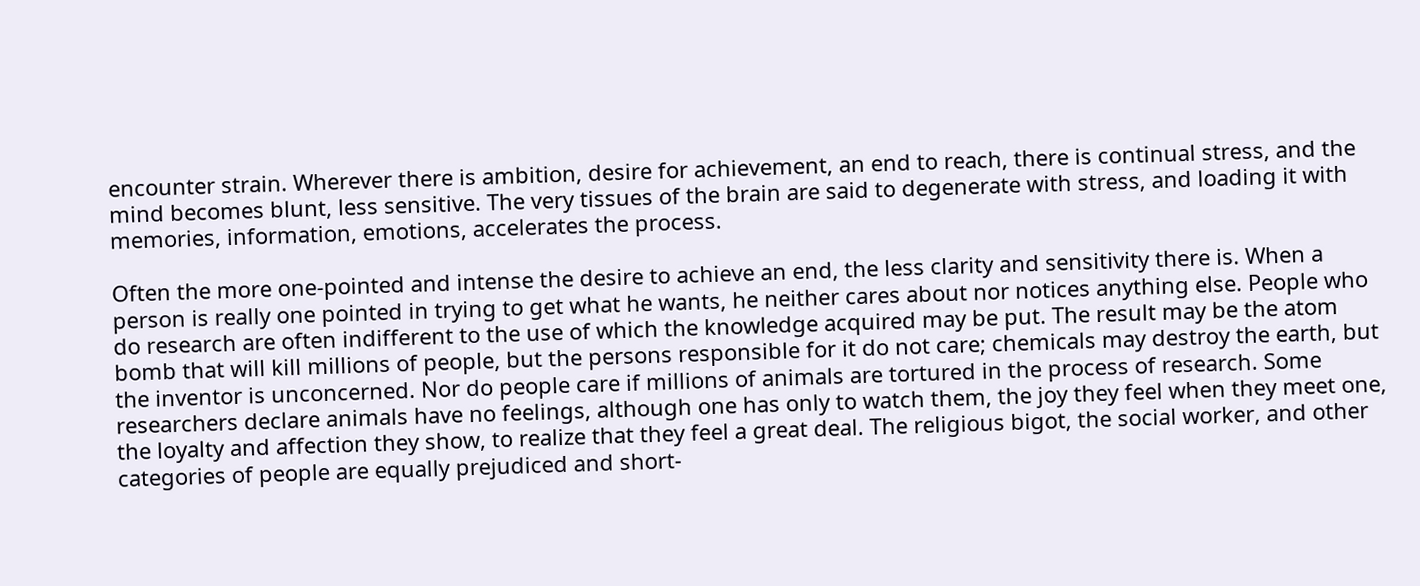encounter strain. Wherever there is ambition, desire for achievement, an end to reach, there is continual stress, and the mind becomes blunt, less sensitive. The very tissues of the brain are said to degenerate with stress, and loading it with memories, information, emotions, accelerates the process.

Often the more one-pointed and intense the desire to achieve an end, the less clarity and sensitivity there is. When a person is really one pointed in trying to get what he wants, he neither cares about nor notices anything else. People who do research are often indifferent to the use of which the knowledge acquired may be put. The result may be the atom bomb that will kill millions of people, but the persons responsible for it do not care; chemicals may destroy the earth, but the inventor is unconcerned. Nor do people care if millions of animals are tortured in the process of research. Some researchers declare animals have no feelings, although one has only to watch them, the joy they feel when they meet one, the loyalty and affection they show, to realize that they feel a great deal. The religious bigot, the social worker, and other categories of people are equally prejudiced and short-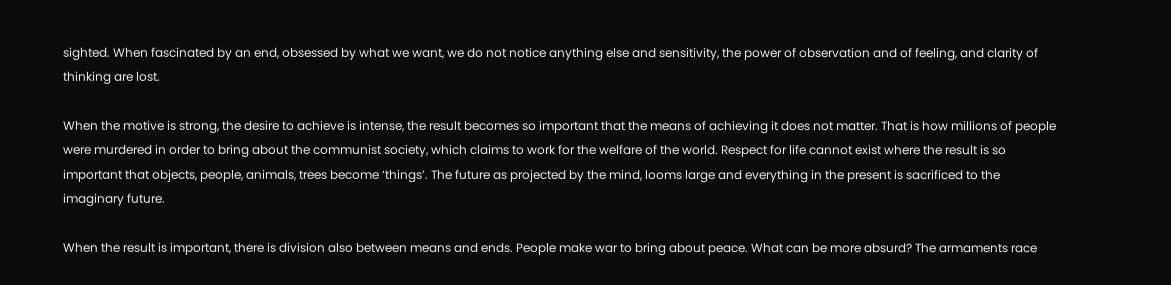sighted. When fascinated by an end, obsessed by what we want, we do not notice anything else and sensitivity, the power of observation and of feeling, and clarity of thinking are lost.

When the motive is strong, the desire to achieve is intense, the result becomes so important that the means of achieving it does not matter. That is how millions of people were murdered in order to bring about the communist society, which claims to work for the welfare of the world. Respect for life cannot exist where the result is so important that objects, people, animals, trees become ‘things’. The future as projected by the mind, looms large and everything in the present is sacrificed to the imaginary future.

When the result is important, there is division also between means and ends. People make war to bring about peace. What can be more absurd? The armaments race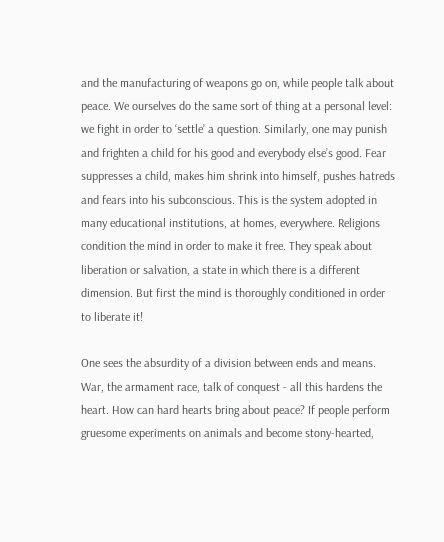and the manufacturing of weapons go on, while people talk about peace. We ourselves do the same sort of thing at a personal level: we fight in order to ‘settle’ a question. Similarly, one may punish and frighten a child for his good and everybody else’s good. Fear suppresses a child, makes him shrink into himself, pushes hatreds and fears into his subconscious. This is the system adopted in many educational institutions, at homes, everywhere. Religions condition the mind in order to make it free. They speak about liberation or salvation, a state in which there is a different dimension. But first the mind is thoroughly conditioned in order to liberate it!

One sees the absurdity of a division between ends and means. War, the armament race, talk of conquest - all this hardens the heart. How can hard hearts bring about peace? If people perform gruesome experiments on animals and become stony-hearted,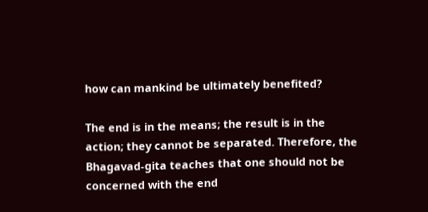how can mankind be ultimately benefited?

The end is in the means; the result is in the action; they cannot be separated. Therefore, the Bhagavad-gita teaches that one should not be concerned with the end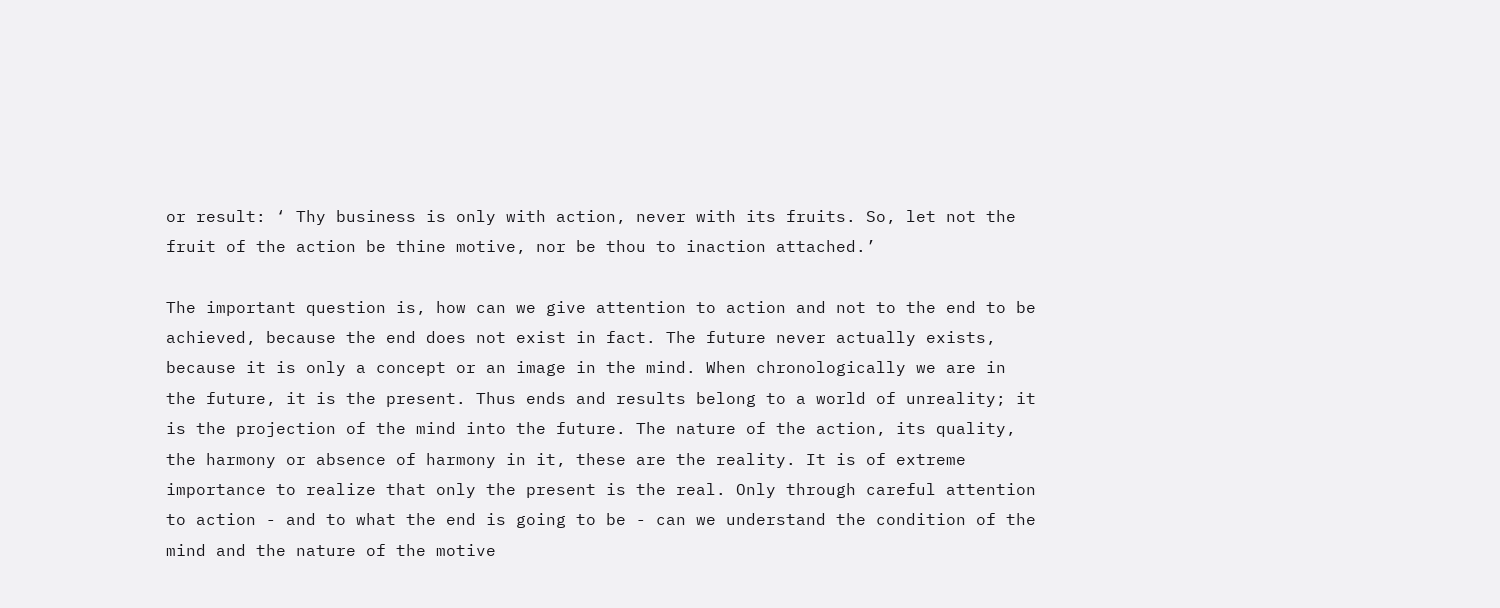or result: ‘ Thy business is only with action, never with its fruits. So, let not the fruit of the action be thine motive, nor be thou to inaction attached.’

The important question is, how can we give attention to action and not to the end to be achieved, because the end does not exist in fact. The future never actually exists, because it is only a concept or an image in the mind. When chronologically we are in the future, it is the present. Thus ends and results belong to a world of unreality; it is the projection of the mind into the future. The nature of the action, its quality, the harmony or absence of harmony in it, these are the reality. It is of extreme importance to realize that only the present is the real. Only through careful attention to action - and to what the end is going to be - can we understand the condition of the mind and the nature of the motive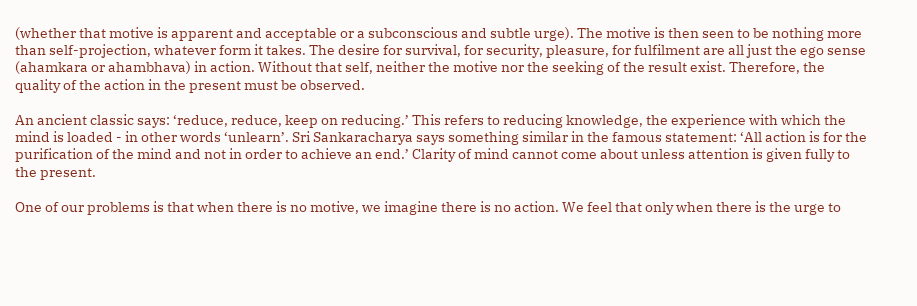(whether that motive is apparent and acceptable or a subconscious and subtle urge). The motive is then seen to be nothing more than self-projection, whatever form it takes. The desire for survival, for security, pleasure, for fulfilment are all just the ego sense (ahamkara or ahambhava) in action. Without that self, neither the motive nor the seeking of the result exist. Therefore, the quality of the action in the present must be observed.

An ancient classic says: ‘reduce, reduce, keep on reducing.’ This refers to reducing knowledge, the experience with which the mind is loaded - in other words ‘unlearn’. Sri Sankaracharya says something similar in the famous statement: ‘All action is for the purification of the mind and not in order to achieve an end.’ Clarity of mind cannot come about unless attention is given fully to the present.

One of our problems is that when there is no motive, we imagine there is no action. We feel that only when there is the urge to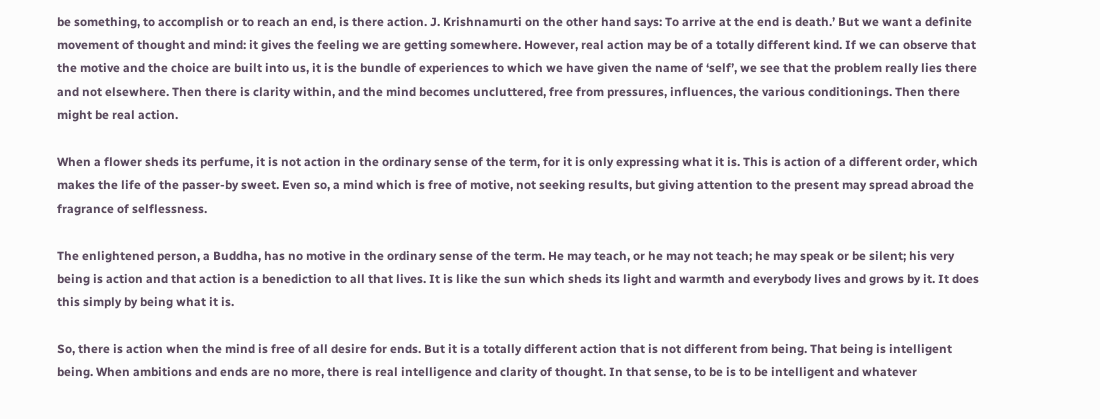be something, to accomplish or to reach an end, is there action. J. Krishnamurti on the other hand says: To arrive at the end is death.’ But we want a definite movement of thought and mind: it gives the feeling we are getting somewhere. However, real action may be of a totally different kind. If we can observe that the motive and the choice are built into us, it is the bundle of experiences to which we have given the name of ‘self’, we see that the problem really lies there and not elsewhere. Then there is clarity within, and the mind becomes uncluttered, free from pressures, influences, the various conditionings. Then there might be real action.

When a flower sheds its perfume, it is not action in the ordinary sense of the term, for it is only expressing what it is. This is action of a different order, which makes the life of the passer-by sweet. Even so, a mind which is free of motive, not seeking results, but giving attention to the present may spread abroad the fragrance of selflessness.

The enlightened person, a Buddha, has no motive in the ordinary sense of the term. He may teach, or he may not teach; he may speak or be silent; his very being is action and that action is a benediction to all that lives. It is like the sun which sheds its light and warmth and everybody lives and grows by it. It does this simply by being what it is.

So, there is action when the mind is free of all desire for ends. But it is a totally different action that is not different from being. That being is intelligent being. When ambitions and ends are no more, there is real intelligence and clarity of thought. In that sense, to be is to be intelligent and whatever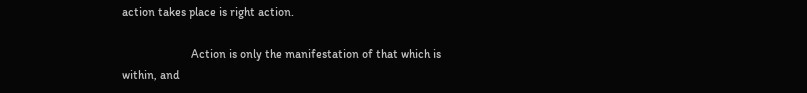action takes place is right action.

                       Action is only the manifestation of that which is within, and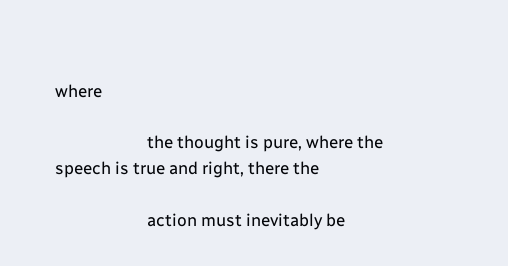where

                       the thought is pure, where the speech is true and right, there the

                       action must inevitably be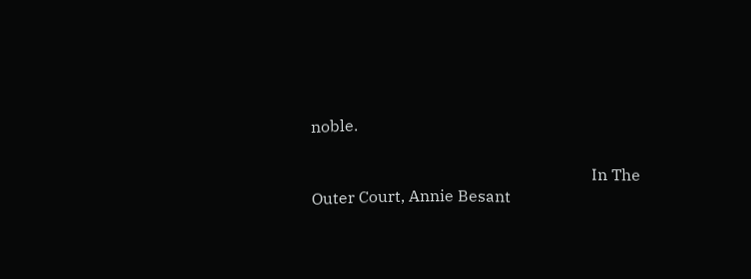noble.

                                                                      In The Outer Court, Annie Besant